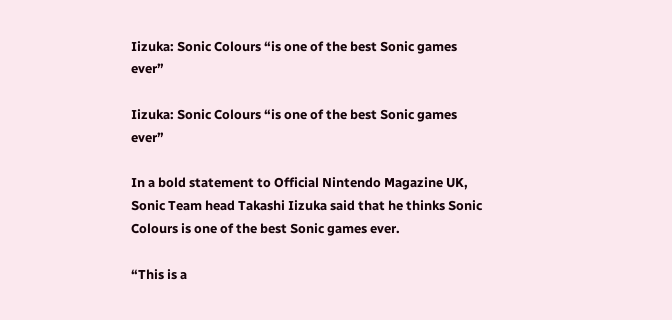Iizuka: Sonic Colours “is one of the best Sonic games ever”

Iizuka: Sonic Colours “is one of the best Sonic games ever”

In a bold statement to Official Nintendo Magazine UK, Sonic Team head Takashi Iizuka said that he thinks Sonic Colours is one of the best Sonic games ever.

“This is a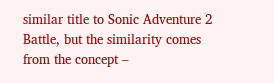similar title to Sonic Adventure 2 Battle, but the similarity comes from the concept –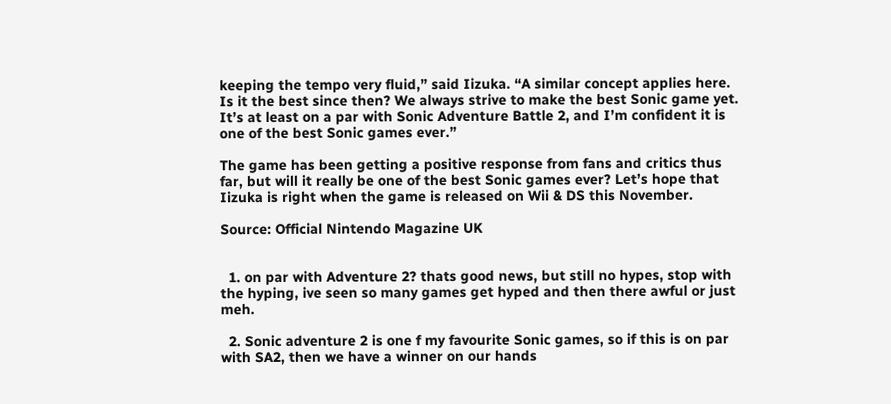keeping the tempo very fluid,” said Iizuka. “A similar concept applies here. Is it the best since then? We always strive to make the best Sonic game yet. It’s at least on a par with Sonic Adventure Battle 2, and I’m confident it is one of the best Sonic games ever.”

The game has been getting a positive response from fans and critics thus far, but will it really be one of the best Sonic games ever? Let’s hope that Iizuka is right when the game is released on Wii & DS this November.

Source: Official Nintendo Magazine UK


  1. on par with Adventure 2? thats good news, but still no hypes, stop with the hyping, ive seen so many games get hyped and then there awful or just meh.

  2. Sonic adventure 2 is one f my favourite Sonic games, so if this is on par with SA2, then we have a winner on our hands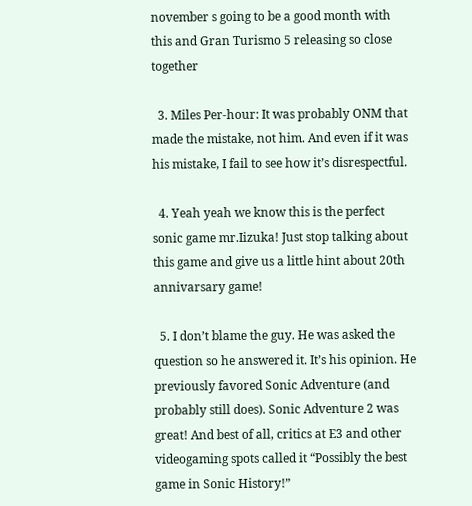november s going to be a good month with this and Gran Turismo 5 releasing so close together

  3. Miles Per-hour: It was probably ONM that made the mistake, not him. And even if it was his mistake, I fail to see how it’s disrespectful.

  4. Yeah yeah we know this is the perfect sonic game mr.Iizuka! Just stop talking about this game and give us a little hint about 20th annivarsary game!

  5. I don’t blame the guy. He was asked the question so he answered it. It’s his opinion. He previously favored Sonic Adventure (and probably still does). Sonic Adventure 2 was great! And best of all, critics at E3 and other videogaming spots called it “Possibly the best game in Sonic History!”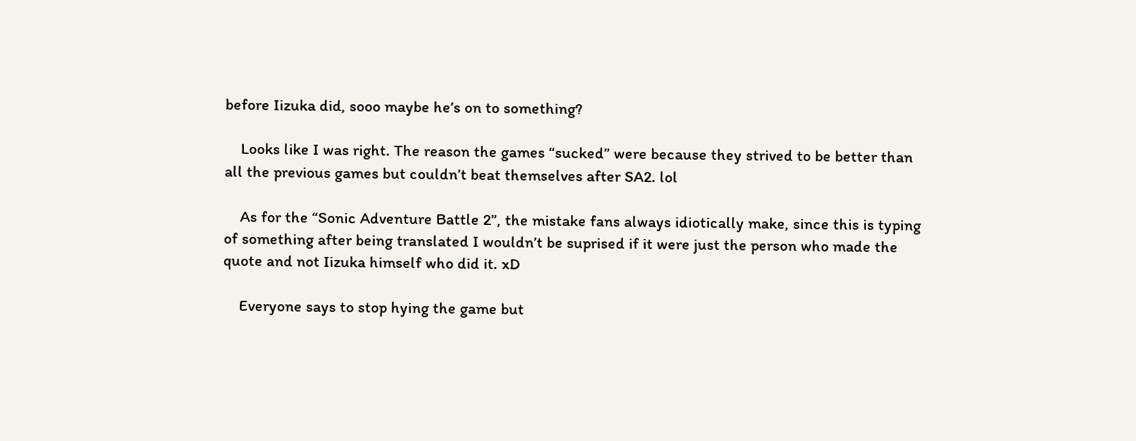before Iizuka did, sooo maybe he’s on to something?

    Looks like I was right. The reason the games “sucked” were because they strived to be better than all the previous games but couldn’t beat themselves after SA2. lol

    As for the “Sonic Adventure Battle 2”, the mistake fans always idiotically make, since this is typing of something after being translated I wouldn’t be suprised if it were just the person who made the quote and not Iizuka himself who did it. xD

    Everyone says to stop hying the game but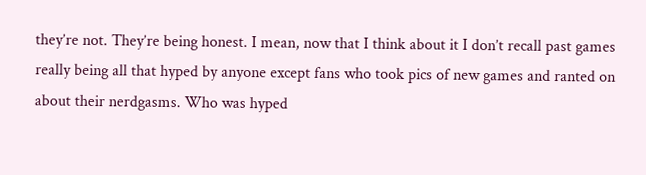they’re not. They’re being honest. I mean, now that I think about it I don’t recall past games really being all that hyped by anyone except fans who took pics of new games and ranted on about their nerdgasms. Who was hyped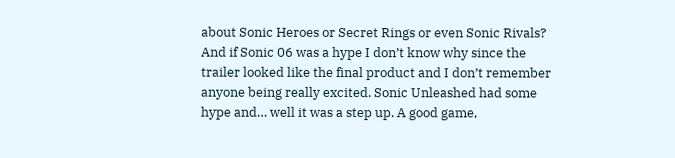about Sonic Heroes or Secret Rings or even Sonic Rivals? And if Sonic 06 was a hype I don’t know why since the trailer looked like the final product and I don’t remember anyone being really excited. Sonic Unleashed had some hype and… well it was a step up. A good game,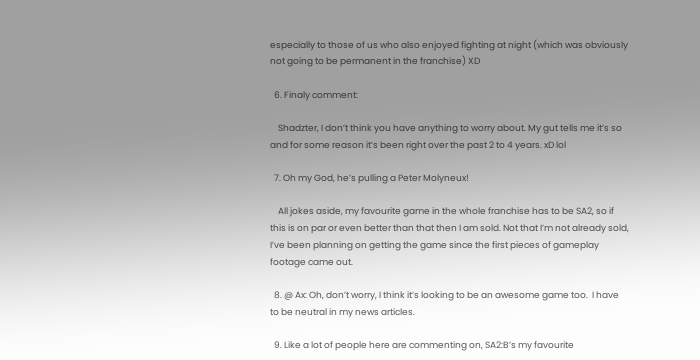especially to those of us who also enjoyed fighting at night (which was obviously not going to be permanent in the franchise) XD

  6. Finaly comment:

    Shadzter, I don’t think you have anything to worry about. My gut tells me it’s so and for some reason it’s been right over the past 2 to 4 years. xD lol

  7. Oh my God, he’s pulling a Peter Molyneux!

    All jokes aside, my favourite game in the whole franchise has to be SA2, so if this is on par or even better than that then I am sold. Not that I’m not already sold, I’ve been planning on getting the game since the first pieces of gameplay footage came out.

  8. @ Ax: Oh, don’t worry, I think it’s looking to be an awesome game too.  I have to be neutral in my news articles.

  9. Like a lot of people here are commenting on, SA2:B’s my favourite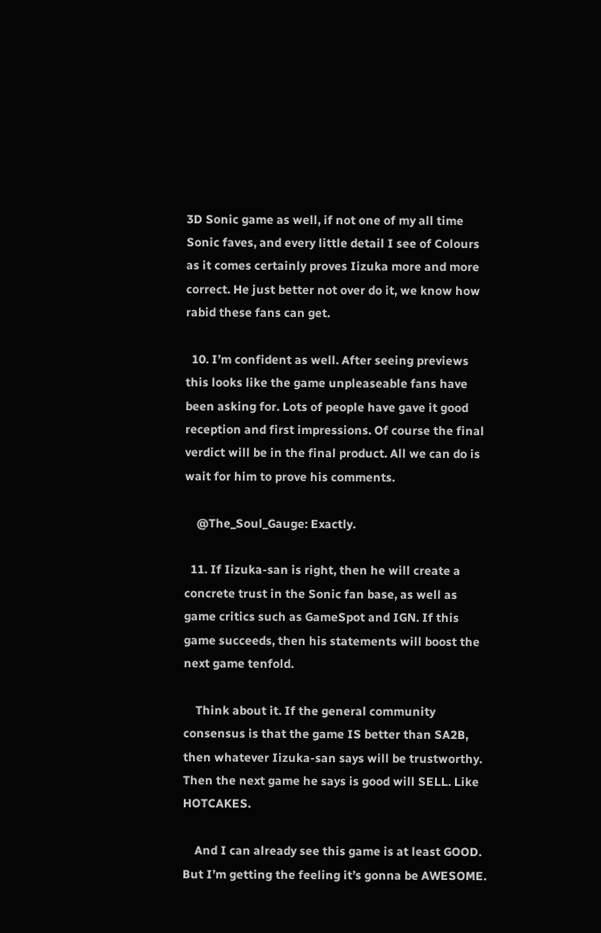3D Sonic game as well, if not one of my all time Sonic faves, and every little detail I see of Colours as it comes certainly proves Iizuka more and more correct. He just better not over do it, we know how rabid these fans can get.

  10. I’m confident as well. After seeing previews this looks like the game unpleaseable fans have been asking for. Lots of people have gave it good reception and first impressions. Of course the final verdict will be in the final product. All we can do is wait for him to prove his comments.

    @The_Soul_Gauge: Exactly.

  11. If Iizuka-san is right, then he will create a concrete trust in the Sonic fan base, as well as game critics such as GameSpot and IGN. If this game succeeds, then his statements will boost the next game tenfold.

    Think about it. If the general community consensus is that the game IS better than SA2B, then whatever Iizuka-san says will be trustworthy. Then the next game he says is good will SELL. Like HOTCAKES.

    And I can already see this game is at least GOOD. But I’m getting the feeling it’s gonna be AWESOME.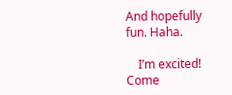And hopefully fun. Haha.

    I’m excited! Come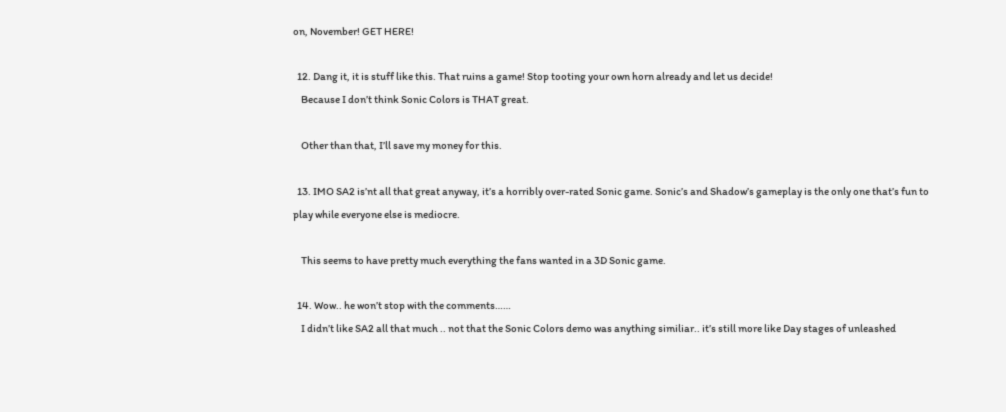on, November! GET HERE!

  12. Dang it, it is stuff like this. That ruins a game! Stop tooting your own horn already and let us decide!
    Because I don’t think Sonic Colors is THAT great.

    Other than that, I’ll save my money for this.

  13. IMO SA2 is’nt all that great anyway, it’s a horribly over-rated Sonic game. Sonic’s and Shadow’s gameplay is the only one that’s fun to play while everyone else is mediocre.

    This seems to have pretty much everything the fans wanted in a 3D Sonic game.

  14. Wow.. he won’t stop with the comments……
    I didn’t like SA2 all that much .. not that the Sonic Colors demo was anything similiar.. it’s still more like Day stages of unleashed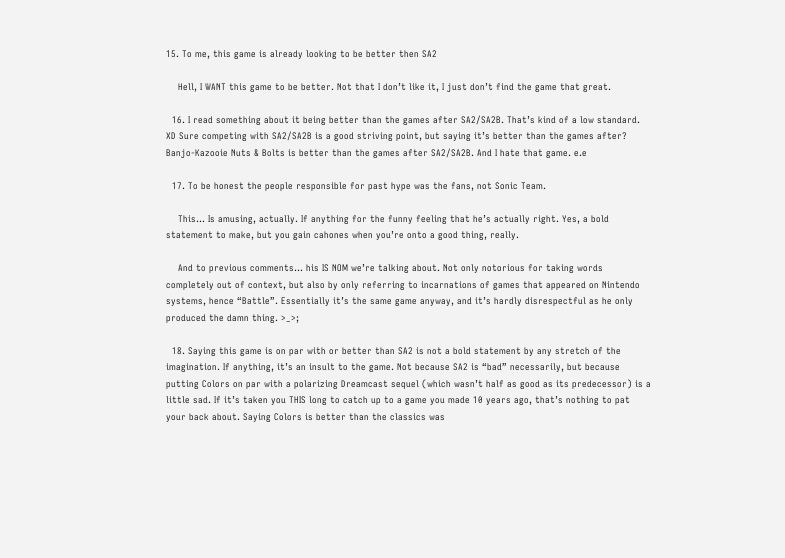15. To me, this game is already looking to be better then SA2

    Hell, I WANT this game to be better. Not that I don’t like it, I just don’t find the game that great.

  16. I read something about it being better than the games after SA2/SA2B. That’s kind of a low standard. XD Sure competing with SA2/SA2B is a good striving point, but saying it’s better than the games after? Banjo-Kazooie Nuts & Bolts is better than the games after SA2/SA2B. And I hate that game. e.e

  17. To be honest the people responsible for past hype was the fans, not Sonic Team.

    This… Is amusing, actually. If anything for the funny feeling that he’s actually right. Yes, a bold statement to make, but you gain cahones when you’re onto a good thing, really.

    And to previous comments… his IS NOM we’re talking about. Not only notorious for taking words completely out of context, but also by only referring to incarnations of games that appeared on Nintendo systems, hence “Battle”. Essentially it’s the same game anyway, and it’s hardly disrespectful as he only produced the damn thing. >_>;

  18. Saying this game is on par with or better than SA2 is not a bold statement by any stretch of the imagination. If anything, it’s an insult to the game. Not because SA2 is “bad” necessarily, but because putting Colors on par with a polarizing Dreamcast sequel (which wasn’t half as good as its predecessor) is a little sad. If it’s taken you THIS long to catch up to a game you made 10 years ago, that’s nothing to pat your back about. Saying Colors is better than the classics was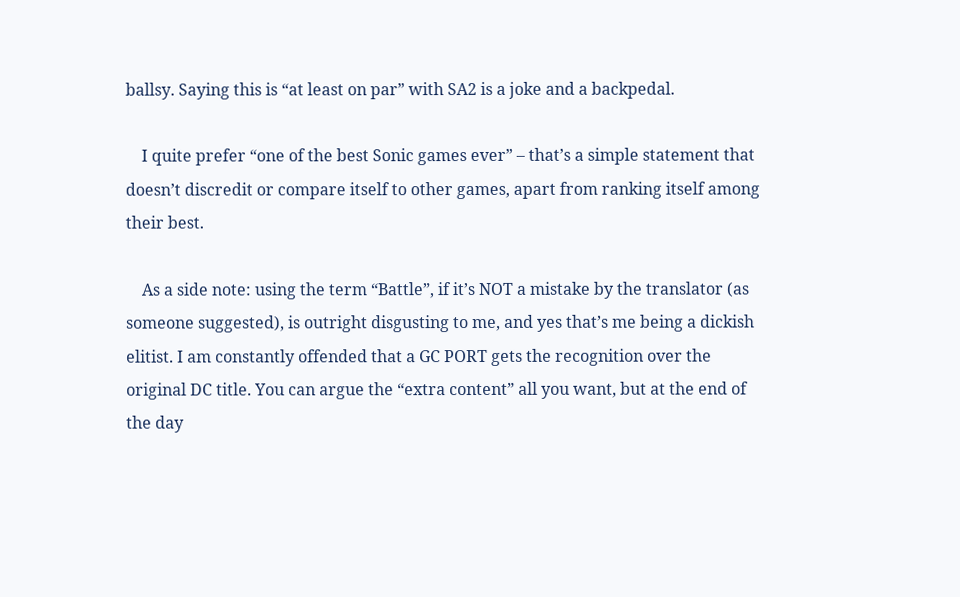ballsy. Saying this is “at least on par” with SA2 is a joke and a backpedal.

    I quite prefer “one of the best Sonic games ever” – that’s a simple statement that doesn’t discredit or compare itself to other games, apart from ranking itself among their best.

    As a side note: using the term “Battle”, if it’s NOT a mistake by the translator (as someone suggested), is outright disgusting to me, and yes that’s me being a dickish elitist. I am constantly offended that a GC PORT gets the recognition over the original DC title. You can argue the “extra content” all you want, but at the end of the day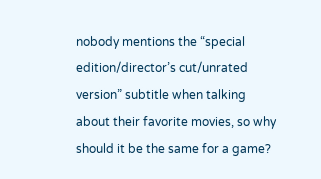nobody mentions the “special edition/director’s cut/unrated version” subtitle when talking about their favorite movies, so why should it be the same for a game?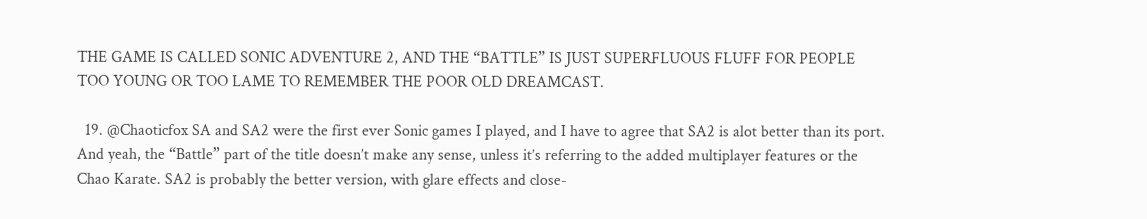THE GAME IS CALLED SONIC ADVENTURE 2, AND THE “BATTLE” IS JUST SUPERFLUOUS FLUFF FOR PEOPLE TOO YOUNG OR TOO LAME TO REMEMBER THE POOR OLD DREAMCAST.

  19. @Chaoticfox SA and SA2 were the first ever Sonic games I played, and I have to agree that SA2 is alot better than its port. And yeah, the “Battle” part of the title doesn’t make any sense, unless it’s referring to the added multiplayer features or the Chao Karate. SA2 is probably the better version, with glare effects and close-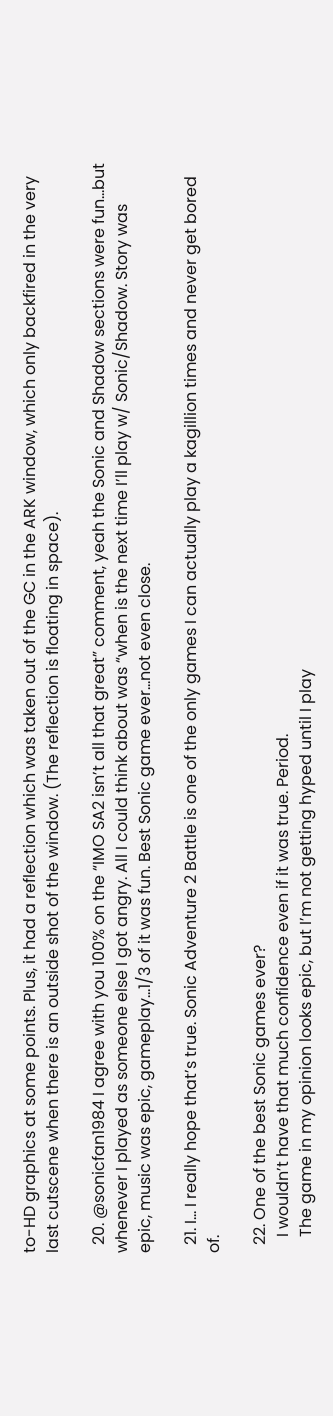to-HD graphics at some points. Plus, it had a reflection which was taken out of the GC in the ARK window, which only backfired in the very last cutscene when there is an outside shot of the window. (The reflection is floating in space).

  20. @sonicfan1984 I agree with you 100% on the “IMO SA2 isn’t all that great” comment, yeah the Sonic and Shadow sections were fun…but whenever I played as someone else I got angry. All I could think about was “when is the next time I’ll play w/ Sonic/Shadow. Story was epic, music was epic, gameplay…1/3 of it was fun. Best Sonic game ever…not even close.

  21. I… I really hope that’s true. Sonic Adventure 2 Battle is one of the only games I can actually play a kagillion times and never get bored of.

  22. One of the best Sonic games ever?
    I wouldn’t have that much confidence even if it was true. Period.
    The game in my opinion looks epic, but I’m not getting hyped until I play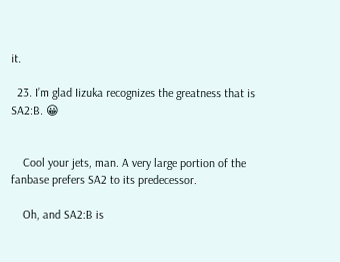it.

  23. I’m glad Iizuka recognizes the greatness that is SA2:B. 😀


    Cool your jets, man. A very large portion of the fanbase prefers SA2 to its predecessor.

    Oh, and SA2:B is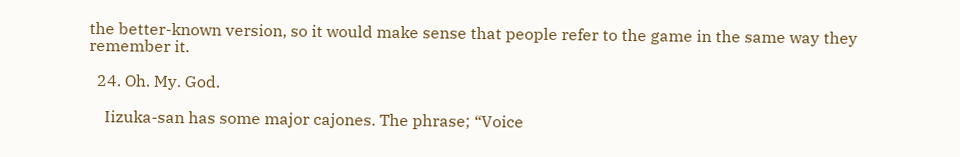the better-known version, so it would make sense that people refer to the game in the same way they remember it.

  24. Oh. My. God.

    Iizuka-san has some major cajones. The phrase; “Voice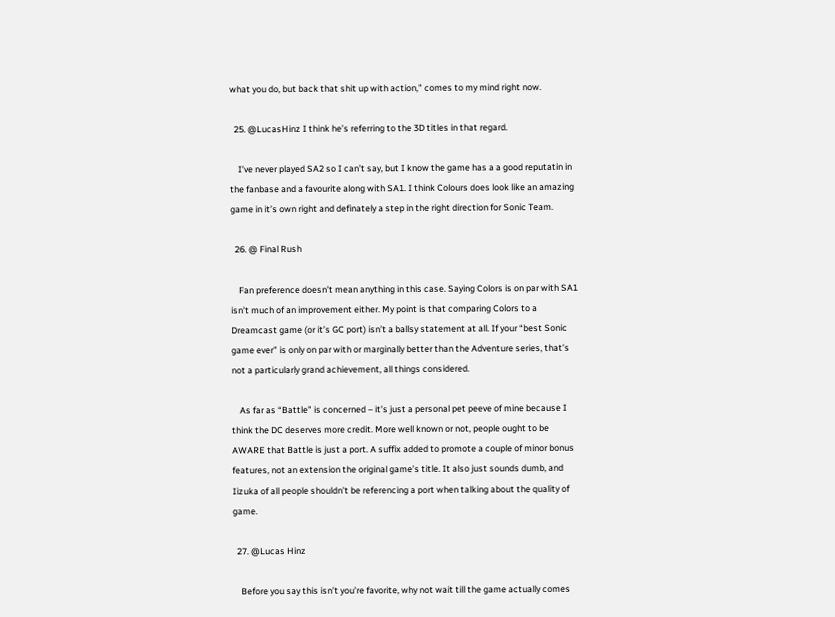what you do, but back that shit up with action,” comes to my mind right now.

  25. @LucasHinz I think he’s referring to the 3D titles in that regard.

    I’ve never played SA2 so I can’t say, but I know the game has a a good reputatin in the fanbase and a favourite along with SA1. I think Colours does look like an amazing game in it’s own right and definately a step in the right direction for Sonic Team.

  26. @ Final Rush

    Fan preference doesn’t mean anything in this case. Saying Colors is on par with SA1 isn’t much of an improvement either. My point is that comparing Colors to a Dreamcast game (or it’s GC port) isn’t a ballsy statement at all. If your “best Sonic game ever” is only on par with or marginally better than the Adventure series, that’s not a particularly grand achievement, all things considered.

    As far as “Battle” is concerned – it’s just a personal pet peeve of mine because I think the DC deserves more credit. More well known or not, people ought to be AWARE that Battle is just a port. A suffix added to promote a couple of minor bonus features, not an extension the original game’s title. It also just sounds dumb, and Iizuka of all people shouldn’t be referencing a port when talking about the quality of game.

  27. @Lucas Hinz

    Before you say this isn’t you’re favorite, why not wait till the game actually comes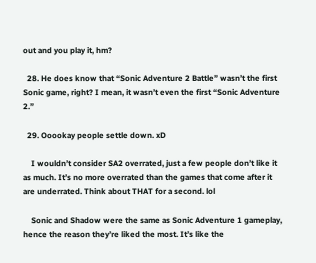out and you play it, hm?

  28. He does know that “Sonic Adventure 2 Battle” wasn’t the first Sonic game, right? I mean, it wasn’t even the first “Sonic Adventure 2.”

  29. Ooookay people settle down. xD

    I wouldn’t consider SA2 overrated, just a few people don’t like it as much. It’s no more overrated than the games that come after it are underrated. Think about THAT for a second. lol

    Sonic and Shadow were the same as Sonic Adventure 1 gameplay, hence the reason they’re liked the most. It’s like the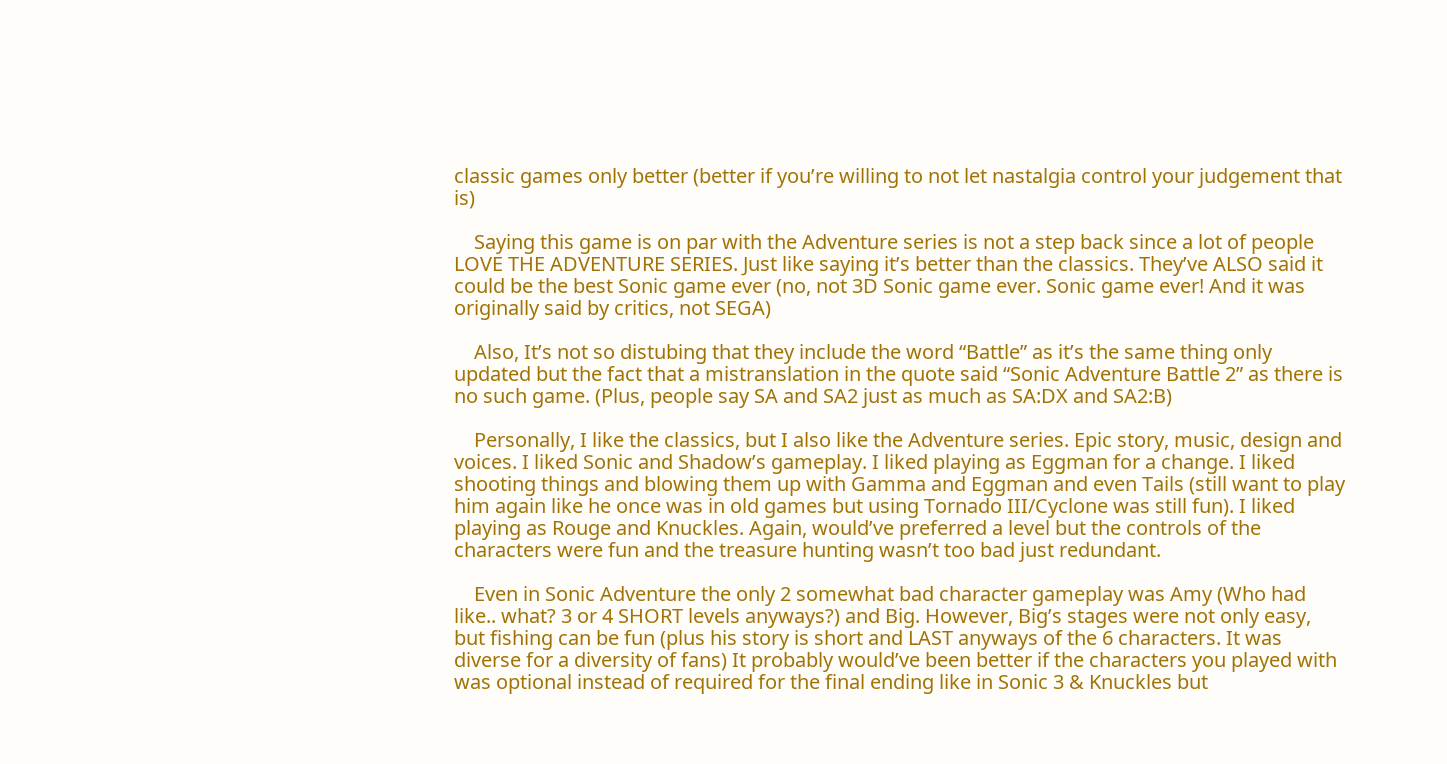classic games only better (better if you’re willing to not let nastalgia control your judgement that is)

    Saying this game is on par with the Adventure series is not a step back since a lot of people LOVE THE ADVENTURE SERIES. Just like saying it’s better than the classics. They’ve ALSO said it could be the best Sonic game ever (no, not 3D Sonic game ever. Sonic game ever! And it was originally said by critics, not SEGA)

    Also, It’s not so distubing that they include the word “Battle” as it’s the same thing only updated but the fact that a mistranslation in the quote said “Sonic Adventure Battle 2” as there is no such game. (Plus, people say SA and SA2 just as much as SA:DX and SA2:B)

    Personally, I like the classics, but I also like the Adventure series. Epic story, music, design and voices. I liked Sonic and Shadow’s gameplay. I liked playing as Eggman for a change. I liked shooting things and blowing them up with Gamma and Eggman and even Tails (still want to play him again like he once was in old games but using Tornado III/Cyclone was still fun). I liked playing as Rouge and Knuckles. Again, would’ve preferred a level but the controls of the characters were fun and the treasure hunting wasn’t too bad just redundant.

    Even in Sonic Adventure the only 2 somewhat bad character gameplay was Amy (Who had like.. what? 3 or 4 SHORT levels anyways?) and Big. However, Big’s stages were not only easy, but fishing can be fun (plus his story is short and LAST anyways of the 6 characters. It was diverse for a diversity of fans) It probably would’ve been better if the characters you played with was optional instead of required for the final ending like in Sonic 3 & Knuckles but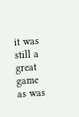it was still a great game as was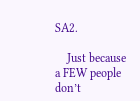SA2.

    Just because a FEW people don’t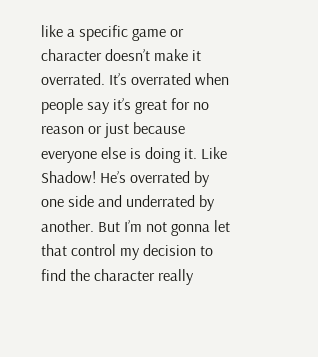like a specific game or character doesn’t make it overrated. It’s overrated when people say it’s great for no reason or just because everyone else is doing it. Like Shadow! He’s overrated by one side and underrated by another. But I’m not gonna let that control my decision to find the character really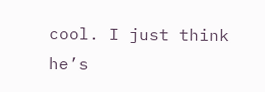cool. I just think he’s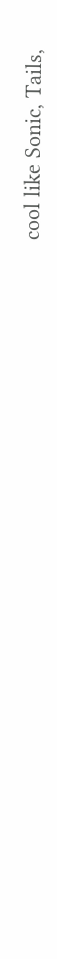cool like Sonic, Tails,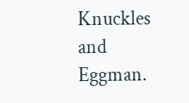Knuckles and Eggman.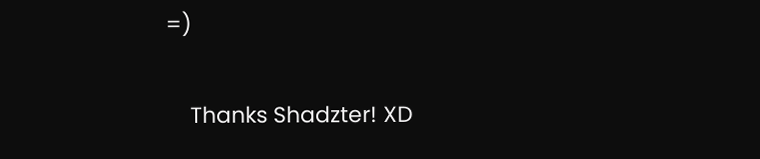=)

    Thanks Shadzter! XD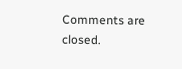Comments are closed.